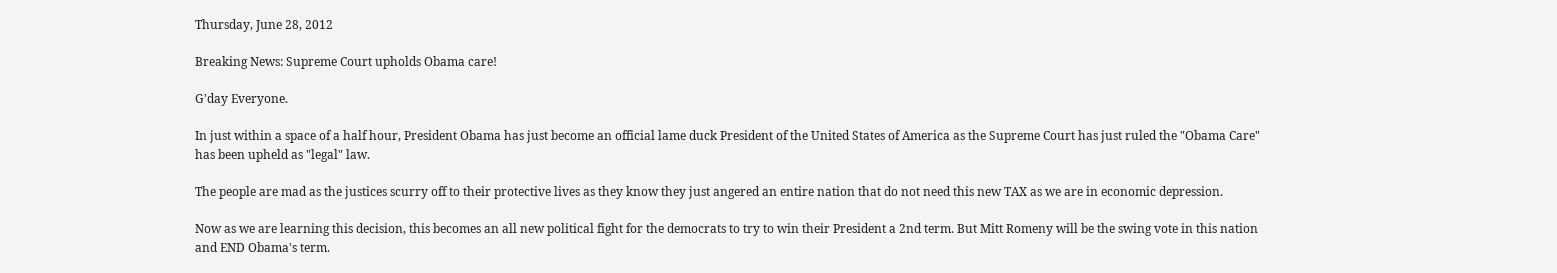Thursday, June 28, 2012

Breaking News: Supreme Court upholds Obama care!

G'day Everyone.

In just within a space of a half hour, President Obama has just become an official lame duck President of the United States of America as the Supreme Court has just ruled the "Obama Care" has been upheld as "legal" law.

The people are mad as the justices scurry off to their protective lives as they know they just angered an entire nation that do not need this new TAX as we are in economic depression.

Now as we are learning this decision, this becomes an all new political fight for the democrats to try to win their President a 2nd term. But Mitt Romeny will be the swing vote in this nation and END Obama's term.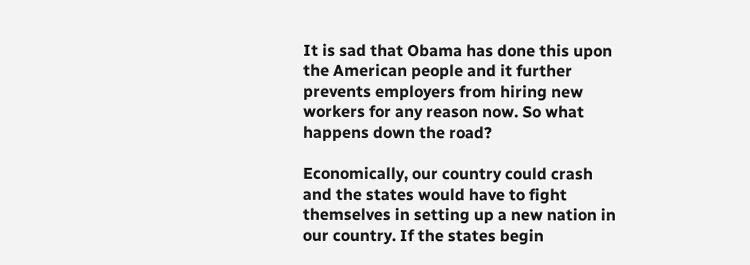It is sad that Obama has done this upon the American people and it further prevents employers from hiring new workers for any reason now. So what happens down the road?

Economically, our country could crash and the states would have to fight themselves in setting up a new nation in our country. If the states begin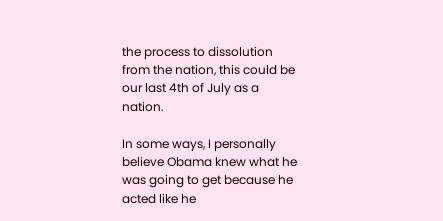the process to dissolution from the nation, this could be our last 4th of July as a nation.

In some ways, I personally believe Obama knew what he was going to get because he acted like he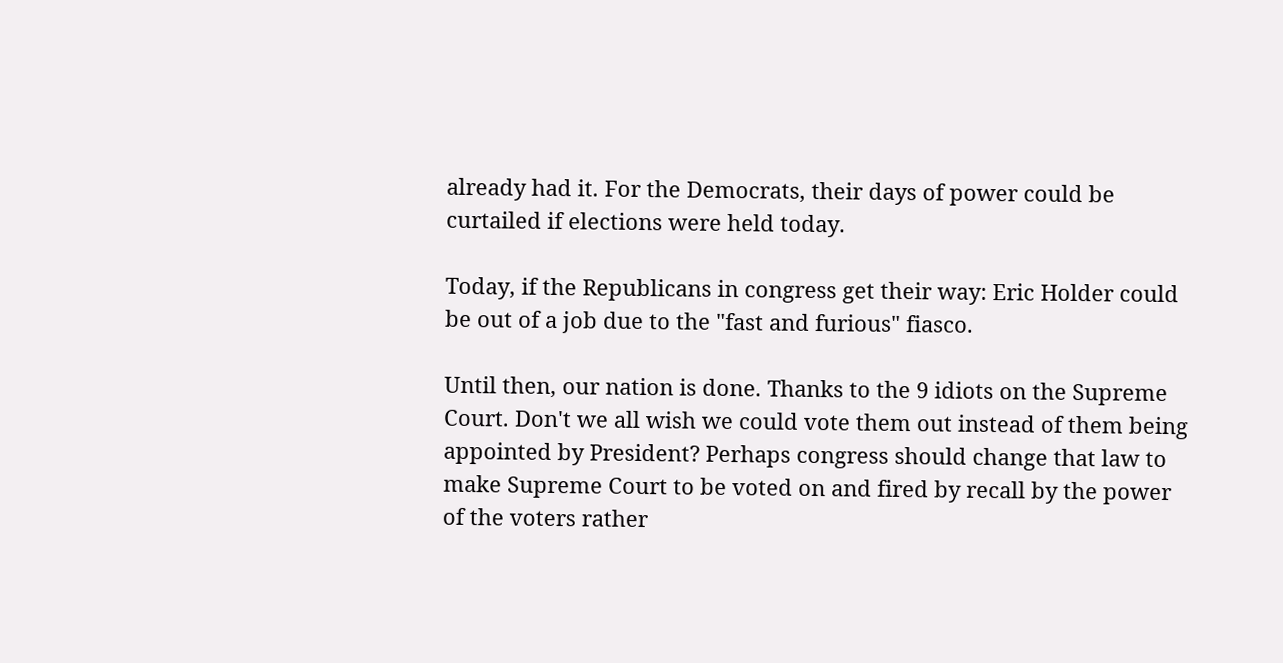already had it. For the Democrats, their days of power could be curtailed if elections were held today.

Today, if the Republicans in congress get their way: Eric Holder could be out of a job due to the "fast and furious" fiasco.

Until then, our nation is done. Thanks to the 9 idiots on the Supreme Court. Don't we all wish we could vote them out instead of them being appointed by President? Perhaps congress should change that law to make Supreme Court to be voted on and fired by recall by the power of the voters rather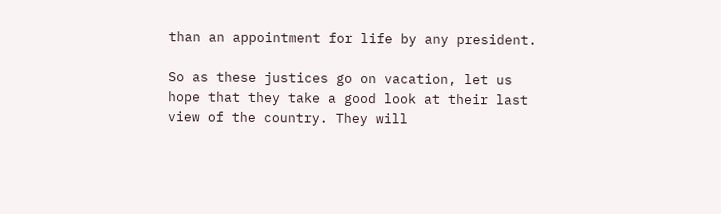than an appointment for life by any president.

So as these justices go on vacation, let us hope that they take a good look at their last view of the country. They will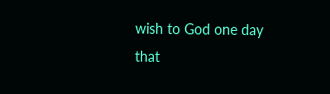wish to God one day that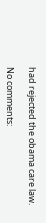had rejected the obama care law.

No comments: